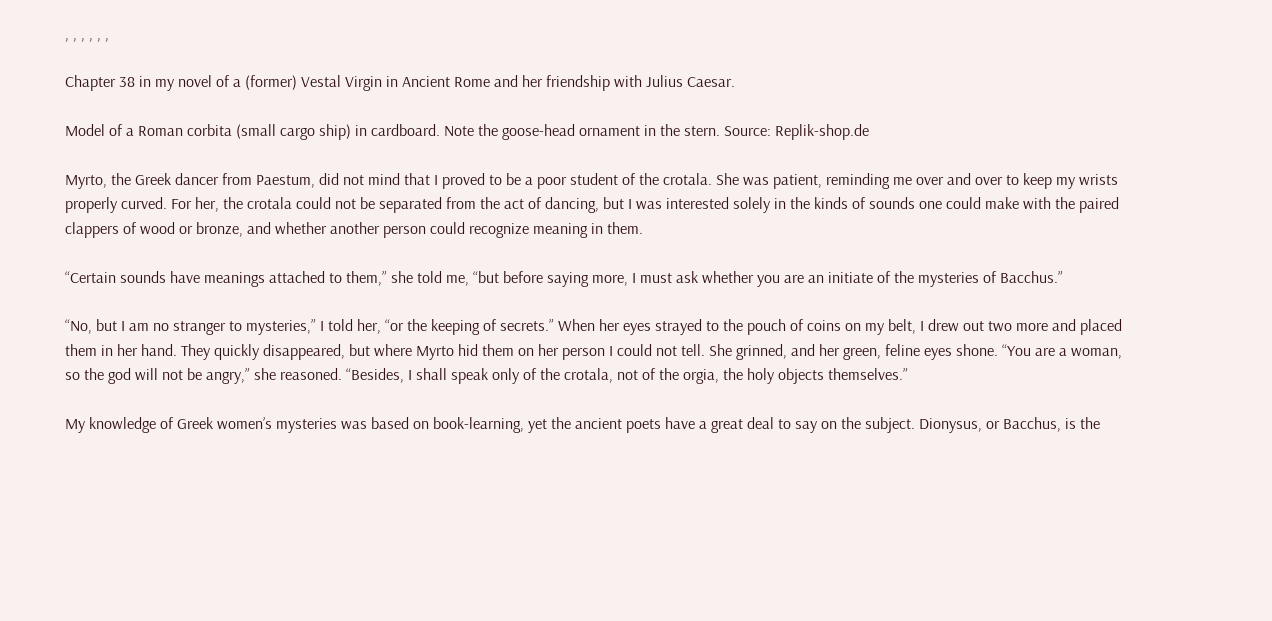, , , , , ,

Chapter 38 in my novel of a (former) Vestal Virgin in Ancient Rome and her friendship with Julius Caesar.

Model of a Roman corbita (small cargo ship) in cardboard. Note the goose-head ornament in the stern. Source: Replik-shop.de

Myrto, the Greek dancer from Paestum, did not mind that I proved to be a poor student of the crotala. She was patient, reminding me over and over to keep my wrists properly curved. For her, the crotala could not be separated from the act of dancing, but I was interested solely in the kinds of sounds one could make with the paired clappers of wood or bronze, and whether another person could recognize meaning in them.

“Certain sounds have meanings attached to them,” she told me, “but before saying more, I must ask whether you are an initiate of the mysteries of Bacchus.”

“No, but I am no stranger to mysteries,” I told her, “or the keeping of secrets.” When her eyes strayed to the pouch of coins on my belt, I drew out two more and placed them in her hand. They quickly disappeared, but where Myrto hid them on her person I could not tell. She grinned, and her green, feline eyes shone. “You are a woman, so the god will not be angry,” she reasoned. “Besides, I shall speak only of the crotala, not of the orgia, the holy objects themselves.”

My knowledge of Greek women’s mysteries was based on book-learning, yet the ancient poets have a great deal to say on the subject. Dionysus, or Bacchus, is the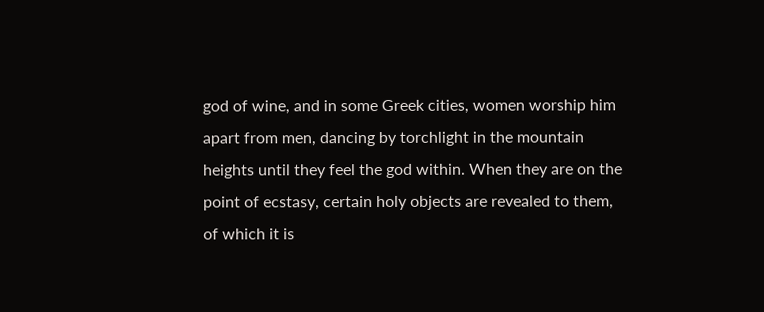god of wine, and in some Greek cities, women worship him apart from men, dancing by torchlight in the mountain heights until they feel the god within. When they are on the point of ecstasy, certain holy objects are revealed to them, of which it is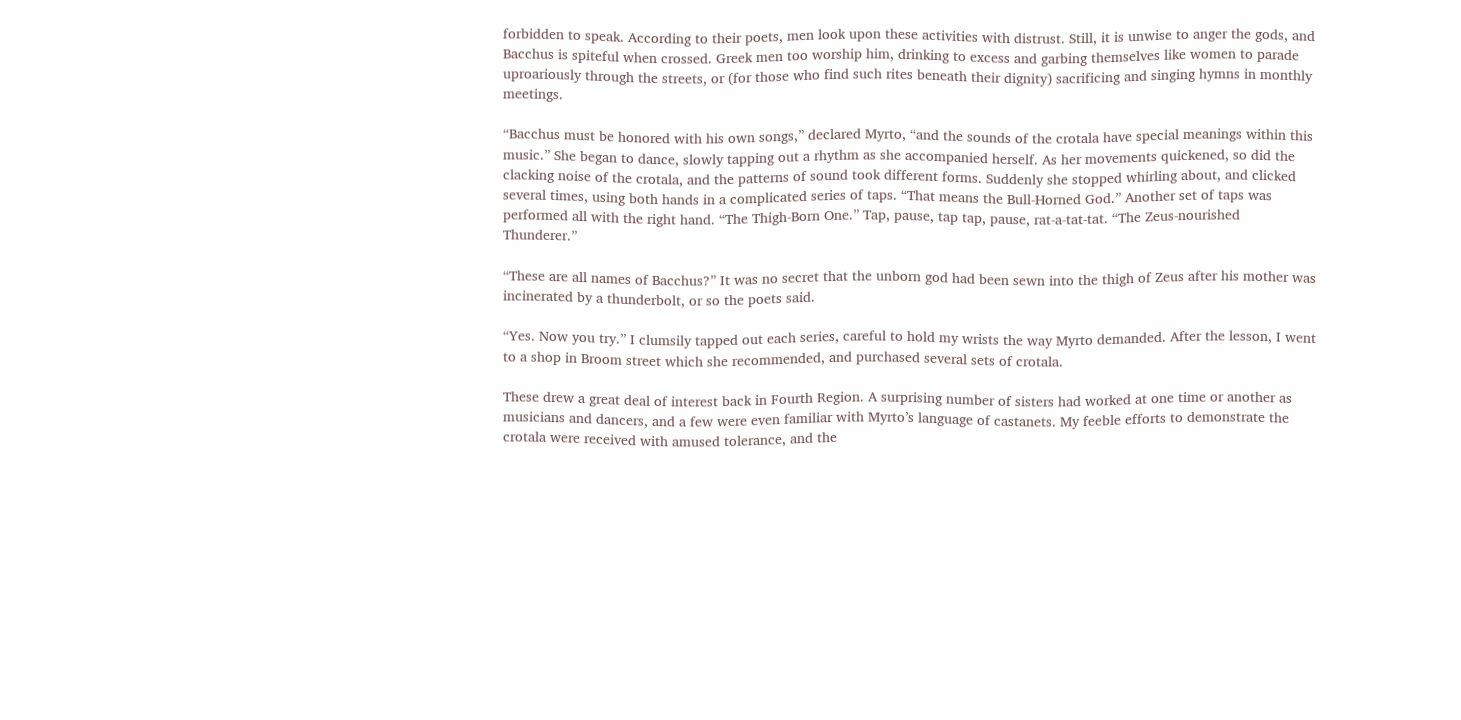forbidden to speak. According to their poets, men look upon these activities with distrust. Still, it is unwise to anger the gods, and Bacchus is spiteful when crossed. Greek men too worship him, drinking to excess and garbing themselves like women to parade uproariously through the streets, or (for those who find such rites beneath their dignity) sacrificing and singing hymns in monthly meetings.

“Bacchus must be honored with his own songs,” declared Myrto, “and the sounds of the crotala have special meanings within this music.” She began to dance, slowly tapping out a rhythm as she accompanied herself. As her movements quickened, so did the clacking noise of the crotala, and the patterns of sound took different forms. Suddenly she stopped whirling about, and clicked several times, using both hands in a complicated series of taps. “That means the Bull-Horned God.” Another set of taps was performed all with the right hand. “The Thigh-Born One.” Tap, pause, tap tap, pause, rat-a-tat-tat. “The Zeus-nourished Thunderer.”

“These are all names of Bacchus?” It was no secret that the unborn god had been sewn into the thigh of Zeus after his mother was incinerated by a thunderbolt, or so the poets said.

“Yes. Now you try.” I clumsily tapped out each series, careful to hold my wrists the way Myrto demanded. After the lesson, I went to a shop in Broom street which she recommended, and purchased several sets of crotala.

These drew a great deal of interest back in Fourth Region. A surprising number of sisters had worked at one time or another as musicians and dancers, and a few were even familiar with Myrto’s language of castanets. My feeble efforts to demonstrate the crotala were received with amused tolerance, and the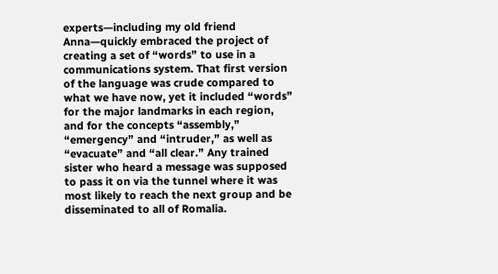experts—including my old friend Anna—quickly embraced the project of creating a set of “words” to use in a communications system. That first version of the language was crude compared to what we have now, yet it included “words” for the major landmarks in each region, and for the concepts “assembly,” “emergency” and “intruder,” as well as “evacuate” and “all clear.” Any trained sister who heard a message was supposed to pass it on via the tunnel where it was most likely to reach the next group and be disseminated to all of Romalia.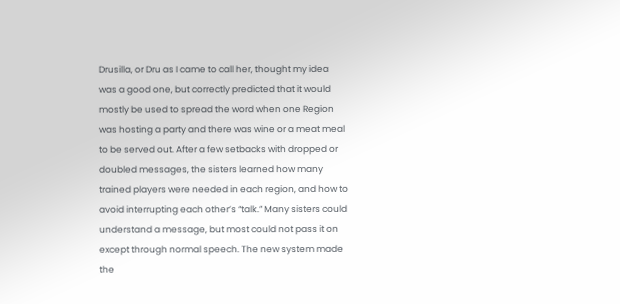Drusilla, or Dru as I came to call her, thought my idea was a good one, but correctly predicted that it would mostly be used to spread the word when one Region was hosting a party and there was wine or a meat meal to be served out. After a few setbacks with dropped or doubled messages, the sisters learned how many trained players were needed in each region, and how to avoid interrupting each other’s “talk.” Many sisters could understand a message, but most could not pass it on except through normal speech. The new system made the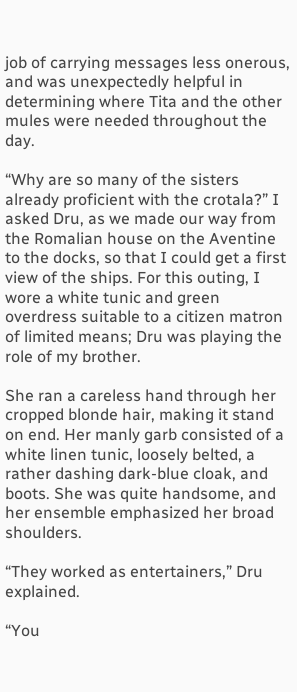job of carrying messages less onerous, and was unexpectedly helpful in determining where Tita and the other mules were needed throughout the day.

“Why are so many of the sisters already proficient with the crotala?” I asked Dru, as we made our way from the Romalian house on the Aventine to the docks, so that I could get a first view of the ships. For this outing, I wore a white tunic and green overdress suitable to a citizen matron of limited means; Dru was playing the role of my brother.

She ran a careless hand through her cropped blonde hair, making it stand on end. Her manly garb consisted of a white linen tunic, loosely belted, a rather dashing dark-blue cloak, and boots. She was quite handsome, and her ensemble emphasized her broad shoulders.

“They worked as entertainers,” Dru explained.

“You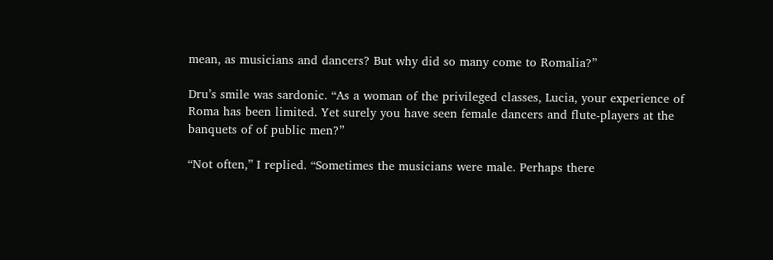mean, as musicians and dancers? But why did so many come to Romalia?”

Dru’s smile was sardonic. “As a woman of the privileged classes, Lucia, your experience of Roma has been limited. Yet surely you have seen female dancers and flute-players at the banquets of of public men?”

“Not often,” I replied. “Sometimes the musicians were male. Perhaps there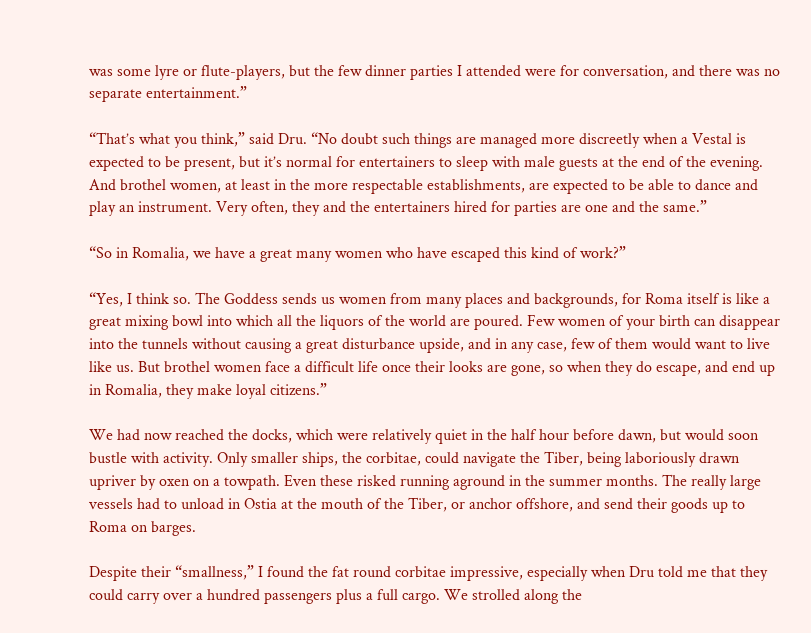was some lyre or flute-players, but the few dinner parties I attended were for conversation, and there was no separate entertainment.”

“That’s what you think,” said Dru. “No doubt such things are managed more discreetly when a Vestal is expected to be present, but it’s normal for entertainers to sleep with male guests at the end of the evening. And brothel women, at least in the more respectable establishments, are expected to be able to dance and play an instrument. Very often, they and the entertainers hired for parties are one and the same.”

“So in Romalia, we have a great many women who have escaped this kind of work?”

“Yes, I think so. The Goddess sends us women from many places and backgrounds, for Roma itself is like a great mixing bowl into which all the liquors of the world are poured. Few women of your birth can disappear into the tunnels without causing a great disturbance upside, and in any case, few of them would want to live like us. But brothel women face a difficult life once their looks are gone, so when they do escape, and end up in Romalia, they make loyal citizens.”

We had now reached the docks, which were relatively quiet in the half hour before dawn, but would soon bustle with activity. Only smaller ships, the corbitae, could navigate the Tiber, being laboriously drawn upriver by oxen on a towpath. Even these risked running aground in the summer months. The really large vessels had to unload in Ostia at the mouth of the Tiber, or anchor offshore, and send their goods up to Roma on barges.

Despite their “smallness,” I found the fat round corbitae impressive, especially when Dru told me that they could carry over a hundred passengers plus a full cargo. We strolled along the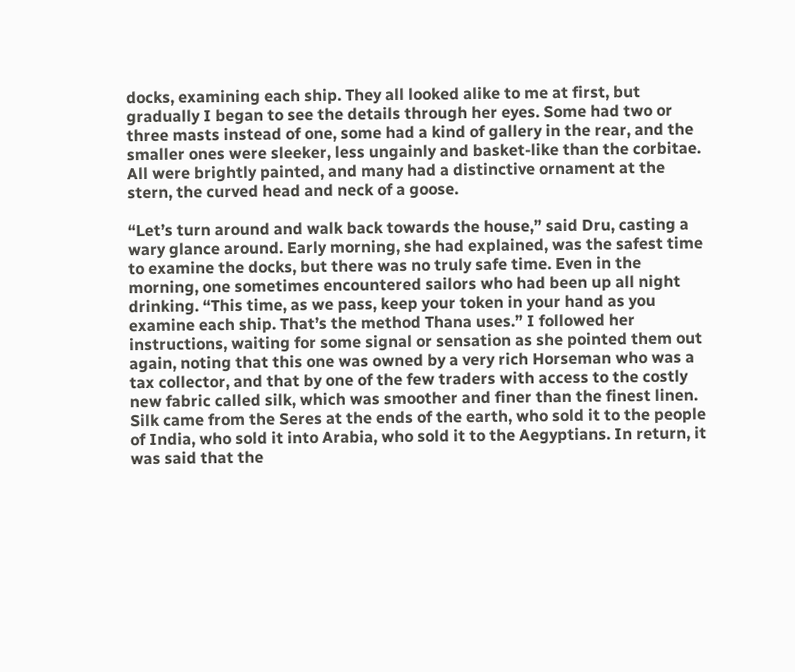docks, examining each ship. They all looked alike to me at first, but gradually I began to see the details through her eyes. Some had two or three masts instead of one, some had a kind of gallery in the rear, and the smaller ones were sleeker, less ungainly and basket-like than the corbitae. All were brightly painted, and many had a distinctive ornament at the stern, the curved head and neck of a goose.

“Let’s turn around and walk back towards the house,” said Dru, casting a wary glance around. Early morning, she had explained, was the safest time to examine the docks, but there was no truly safe time. Even in the morning, one sometimes encountered sailors who had been up all night drinking. “This time, as we pass, keep your token in your hand as you examine each ship. That’s the method Thana uses.” I followed her instructions, waiting for some signal or sensation as she pointed them out again, noting that this one was owned by a very rich Horseman who was a tax collector, and that by one of the few traders with access to the costly new fabric called silk, which was smoother and finer than the finest linen. Silk came from the Seres at the ends of the earth, who sold it to the people of India, who sold it into Arabia, who sold it to the Aegyptians. In return, it was said that the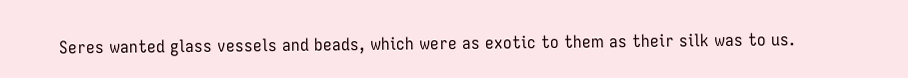Seres wanted glass vessels and beads, which were as exotic to them as their silk was to us.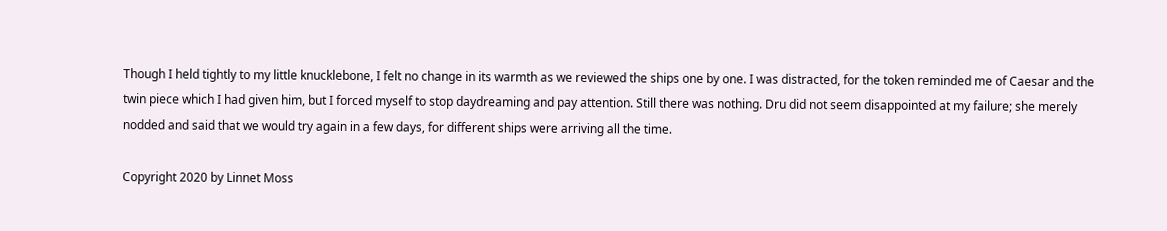Though I held tightly to my little knucklebone, I felt no change in its warmth as we reviewed the ships one by one. I was distracted, for the token reminded me of Caesar and the twin piece which I had given him, but I forced myself to stop daydreaming and pay attention. Still there was nothing. Dru did not seem disappointed at my failure; she merely nodded and said that we would try again in a few days, for different ships were arriving all the time.

Copyright 2020 by Linnet Moss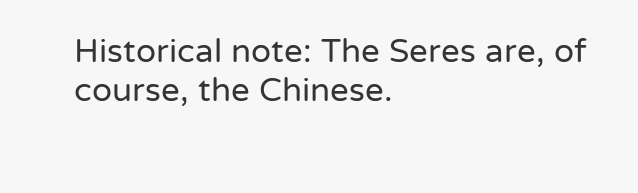Historical note: The Seres are, of course, the Chinese.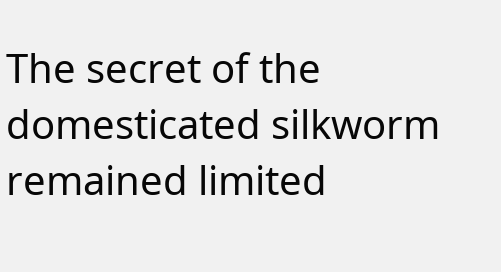The secret of the domesticated silkworm remained limited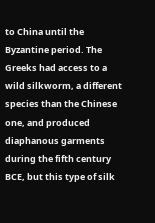to China until the Byzantine period. The Greeks had access to a wild silkworm, a different species than the Chinese one, and produced diaphanous garments during the fifth century BCE, but this type of silk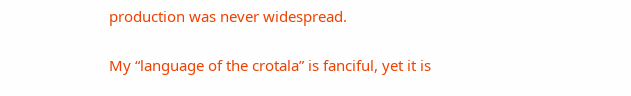production was never widespread.

My “language of the crotala” is fanciful, yet it is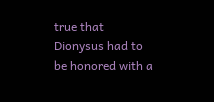true that Dionysus had to be honored with a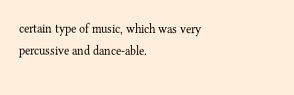certain type of music, which was very percussive and dance-able.